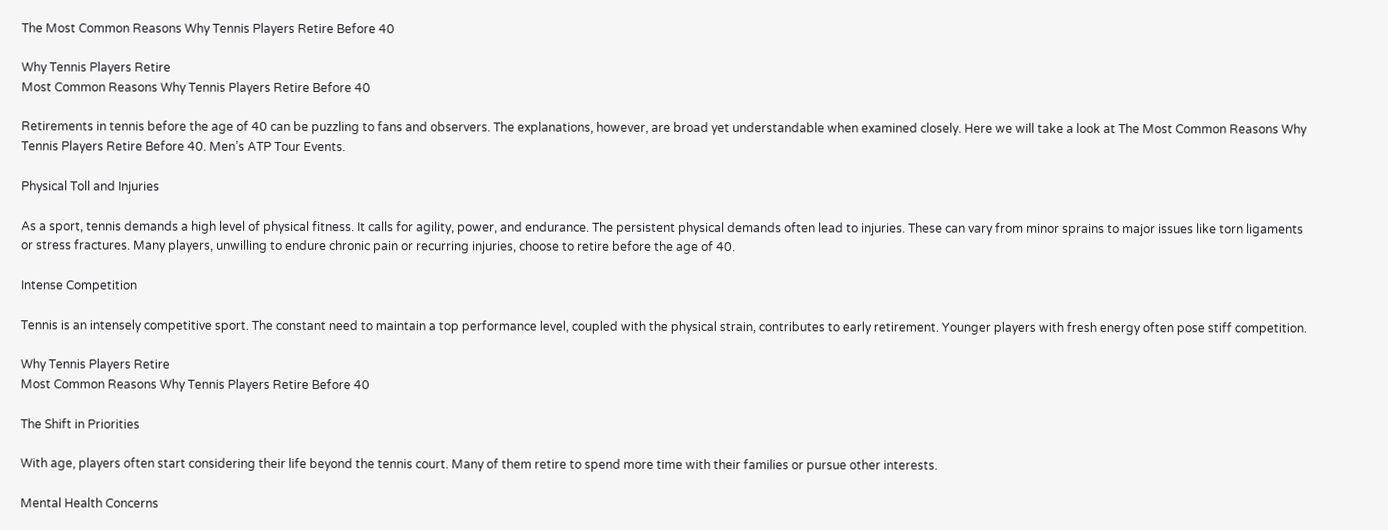The Most Common Reasons Why Tennis Players Retire Before 40

Why Tennis Players Retire
Most Common Reasons Why Tennis Players Retire Before 40

Retirements in tennis before the age of 40 can be puzzling to fans and observers. The explanations, however, are broad yet understandable when examined closely. Here we will take a look at The Most Common Reasons Why Tennis Players Retire Before 40. Men’s ATP Tour Events.

Physical Toll and Injuries

As a sport, tennis demands a high level of physical fitness. It calls for agility, power, and endurance. The persistent physical demands often lead to injuries. These can vary from minor sprains to major issues like torn ligaments or stress fractures. Many players, unwilling to endure chronic pain or recurring injuries, choose to retire before the age of 40.

Intense Competition

Tennis is an intensely competitive sport. The constant need to maintain a top performance level, coupled with the physical strain, contributes to early retirement. Younger players with fresh energy often pose stiff competition.

Why Tennis Players Retire
Most Common Reasons Why Tennis Players Retire Before 40

The Shift in Priorities

With age, players often start considering their life beyond the tennis court. Many of them retire to spend more time with their families or pursue other interests.

Mental Health Concerns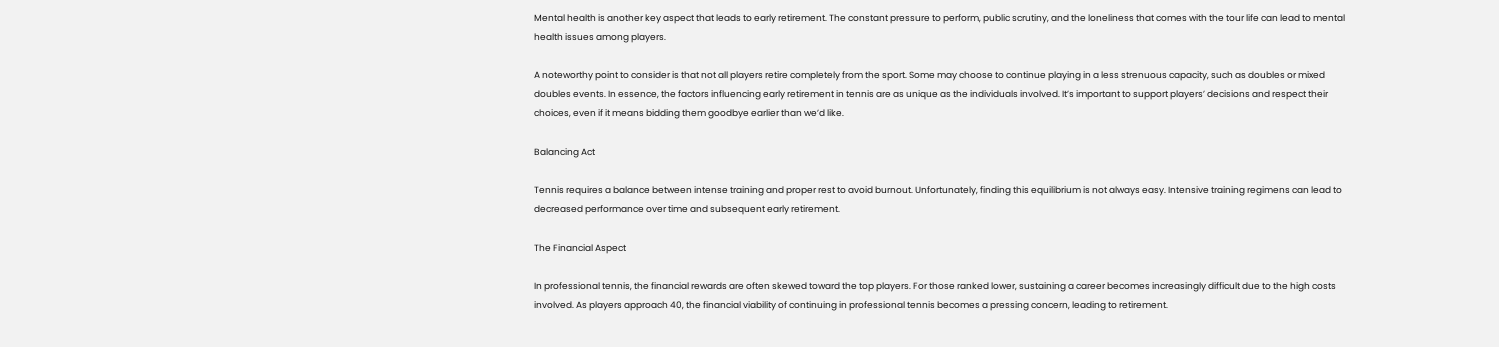Mental health is another key aspect that leads to early retirement. The constant pressure to perform, public scrutiny, and the loneliness that comes with the tour life can lead to mental health issues among players.

A noteworthy point to consider is that not all players retire completely from the sport. Some may choose to continue playing in a less strenuous capacity, such as doubles or mixed doubles events. In essence, the factors influencing early retirement in tennis are as unique as the individuals involved. It’s important to support players’ decisions and respect their choices, even if it means bidding them goodbye earlier than we’d like.

Balancing Act

Tennis requires a balance between intense training and proper rest to avoid burnout. Unfortunately, finding this equilibrium is not always easy. Intensive training regimens can lead to decreased performance over time and subsequent early retirement.

The Financial Aspect

In professional tennis, the financial rewards are often skewed toward the top players. For those ranked lower, sustaining a career becomes increasingly difficult due to the high costs involved. As players approach 40, the financial viability of continuing in professional tennis becomes a pressing concern, leading to retirement.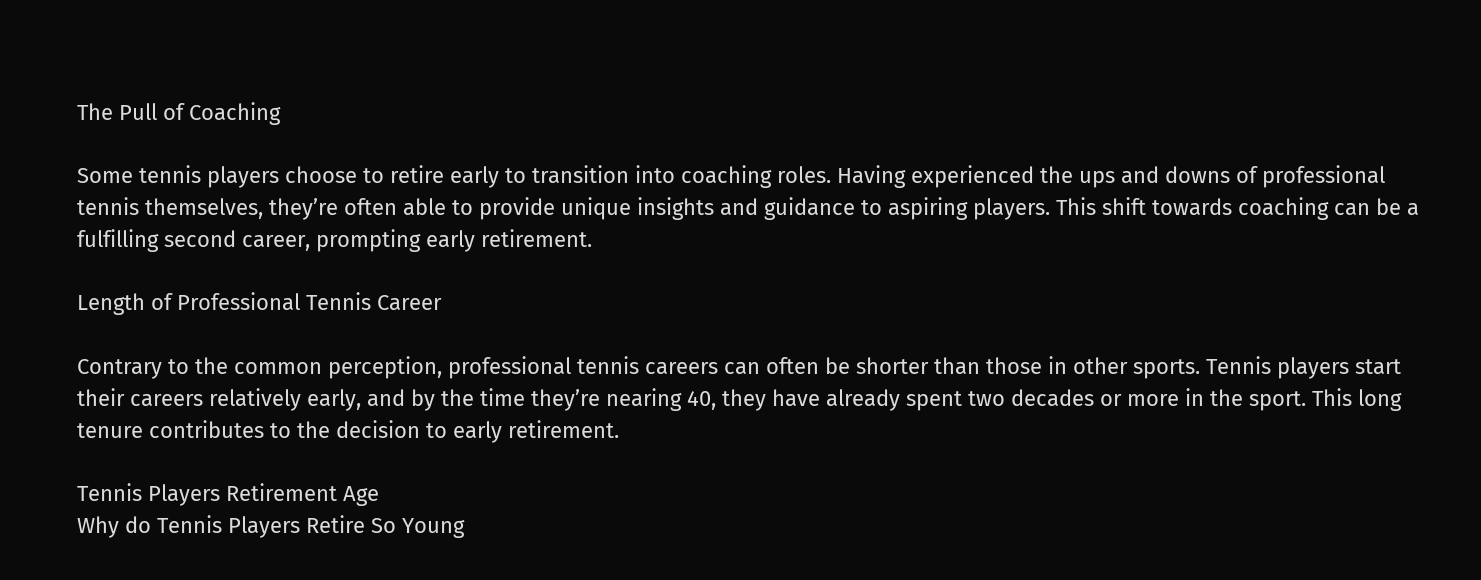The Pull of Coaching

Some tennis players choose to retire early to transition into coaching roles. Having experienced the ups and downs of professional tennis themselves, they’re often able to provide unique insights and guidance to aspiring players. This shift towards coaching can be a fulfilling second career, prompting early retirement.

Length of Professional Tennis Career

Contrary to the common perception, professional tennis careers can often be shorter than those in other sports. Tennis players start their careers relatively early, and by the time they’re nearing 40, they have already spent two decades or more in the sport. This long tenure contributes to the decision to early retirement.

Tennis Players Retirement Age
Why do Tennis Players Retire So Young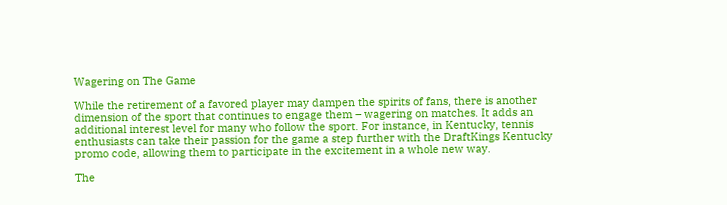Wagering on The Game

While the retirement of a favored player may dampen the spirits of fans, there is another dimension of the sport that continues to engage them – wagering on matches. It adds an additional interest level for many who follow the sport. For instance, in Kentucky, tennis enthusiasts can take their passion for the game a step further with the DraftKings Kentucky promo code, allowing them to participate in the excitement in a whole new way.

The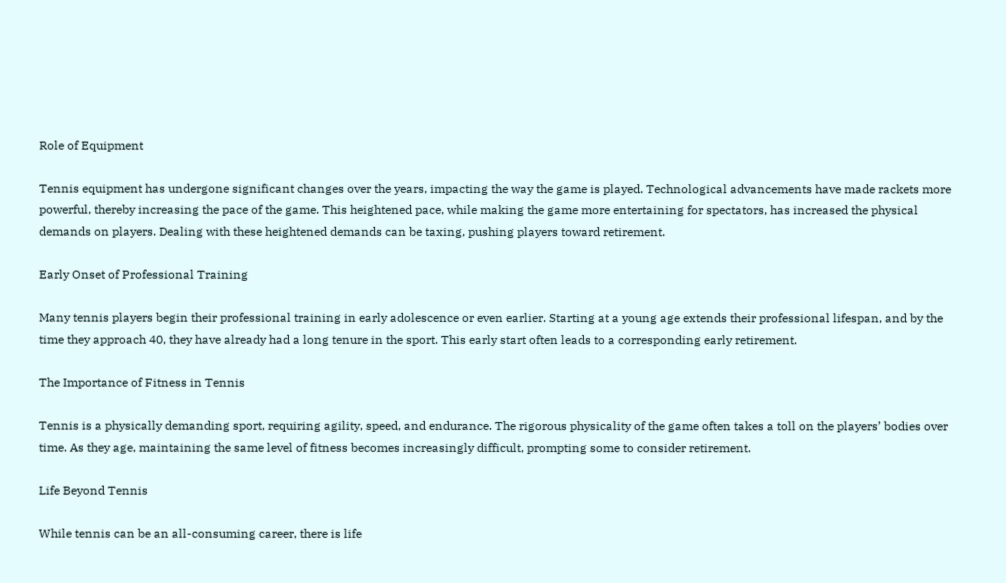Role of Equipment

Tennis equipment has undergone significant changes over the years, impacting the way the game is played. Technological advancements have made rackets more powerful, thereby increasing the pace of the game. This heightened pace, while making the game more entertaining for spectators, has increased the physical demands on players. Dealing with these heightened demands can be taxing, pushing players toward retirement.

Early Onset of Professional Training

Many tennis players begin their professional training in early adolescence or even earlier. Starting at a young age extends their professional lifespan, and by the time they approach 40, they have already had a long tenure in the sport. This early start often leads to a corresponding early retirement.

The Importance of Fitness in Tennis

Tennis is a physically demanding sport, requiring agility, speed, and endurance. The rigorous physicality of the game often takes a toll on the players’ bodies over time. As they age, maintaining the same level of fitness becomes increasingly difficult, prompting some to consider retirement.

Life Beyond Tennis

While tennis can be an all-consuming career, there is life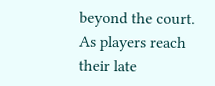beyond the court. As players reach their late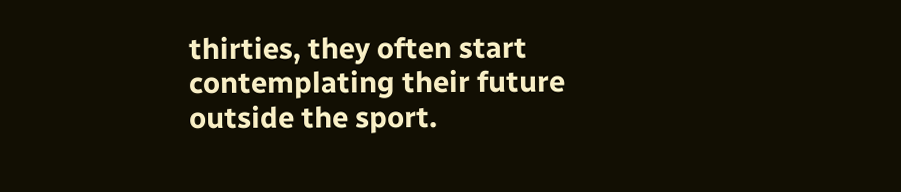thirties, they often start contemplating their future outside the sport.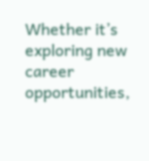Whether it’s exploring new career opportunities,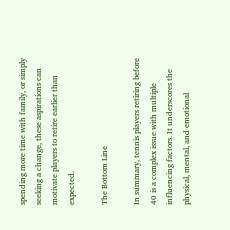spending more time with family, or simply seeking a change, these aspirations can motivate players to retire earlier than expected.

The Bottom Line

In summary, tennis players retiring before 40 is a complex issue with multiple influencing factors. It underscores the physical, mental, and emotional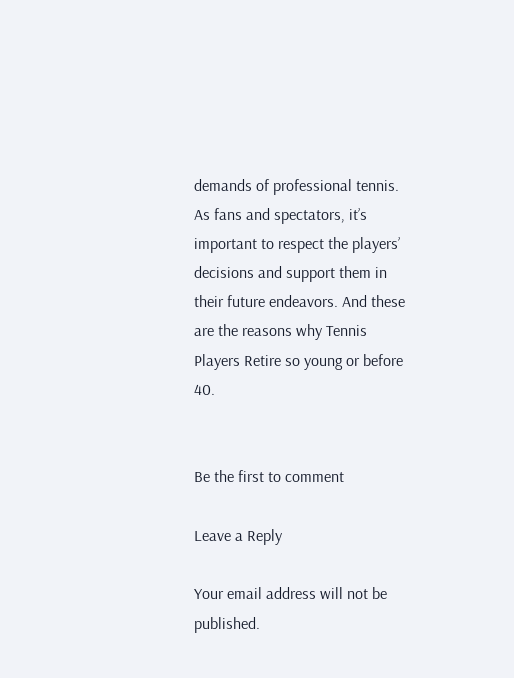demands of professional tennis. As fans and spectators, it’s important to respect the players’ decisions and support them in their future endeavors. And these are the reasons why Tennis Players Retire so young or before 40.


Be the first to comment

Leave a Reply

Your email address will not be published.